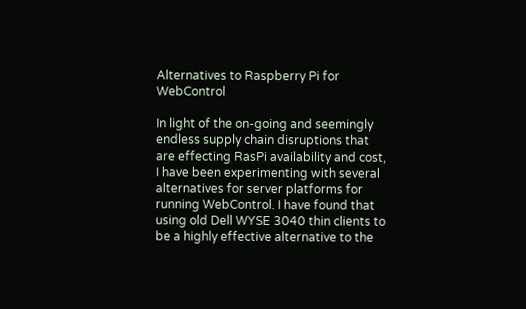Alternatives to Raspberry Pi for WebControl

In light of the on-going and seemingly endless supply chain disruptions that are effecting RasPi availability and cost, I have been experimenting with several alternatives for server platforms for running WebControl. I have found that using old Dell WYSE 3040 thin clients to be a highly effective alternative to the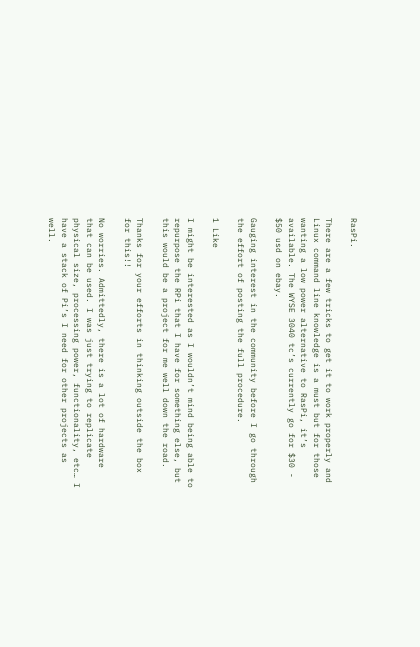RasPi.

There are a few tricks to get it to work properly and Linux command line knowledge is a must but for those wanting a low power alternative to RasPi, it’s available. The WYSE 3040 tc’s currently go for $30 - $50 usd on ebay.

Gauging interest in the community before I go through the effort of posting the full procedure.

1 Like

I might be interested as I wouldn’t mind being able to repurpose the RPi that I have for something else, but this would be a project for me well down the road.

Thanks for your efforts in thinking outside the box for this!!

No worries. Admittedly, there is a lot of hardware that can be used. I was just trying to replicate physical size, processing power, functionality, etc… I have a stack of Pi’s I need for other projects as well.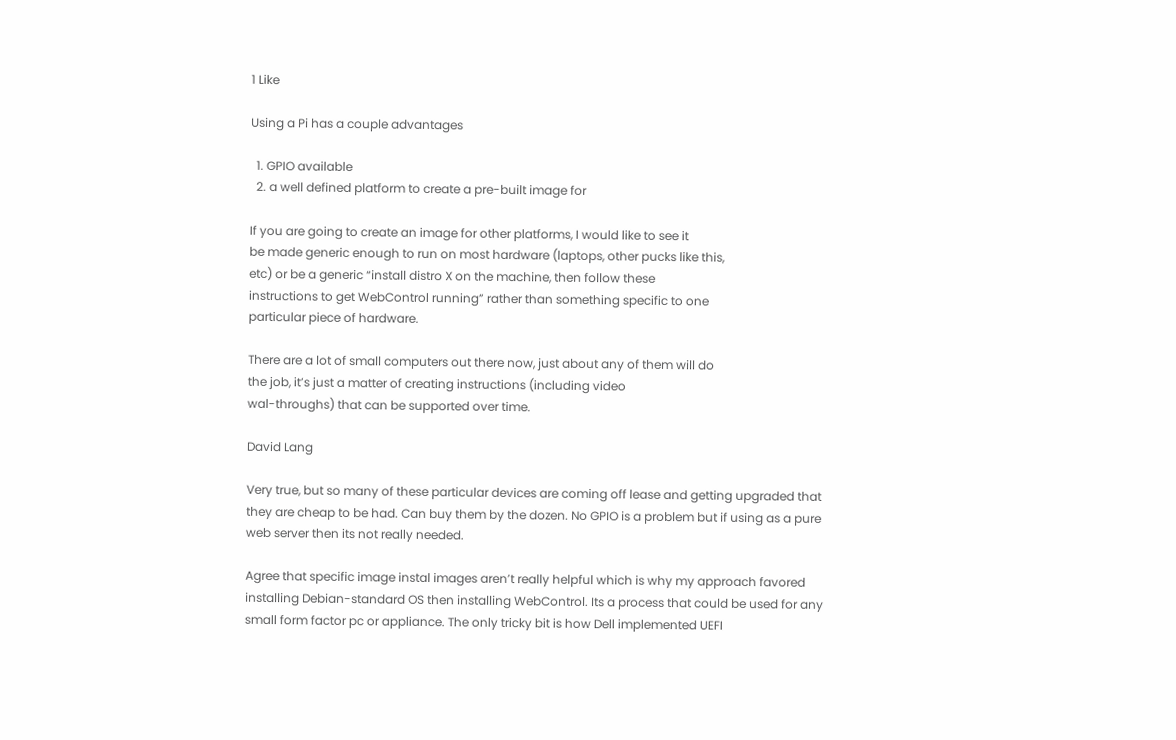1 Like

Using a Pi has a couple advantages

  1. GPIO available
  2. a well defined platform to create a pre-built image for

If you are going to create an image for other platforms, I would like to see it
be made generic enough to run on most hardware (laptops, other pucks like this,
etc) or be a generic “install distro X on the machine, then follow these
instructions to get WebControl running” rather than something specific to one
particular piece of hardware.

There are a lot of small computers out there now, just about any of them will do
the job, it’s just a matter of creating instructions (including video
wal-throughs) that can be supported over time.

David Lang

Very true, but so many of these particular devices are coming off lease and getting upgraded that they are cheap to be had. Can buy them by the dozen. No GPIO is a problem but if using as a pure web server then its not really needed.

Agree that specific image instal images aren’t really helpful which is why my approach favored installing Debian-standard OS then installing WebControl. Its a process that could be used for any small form factor pc or appliance. The only tricky bit is how Dell implemented UEFI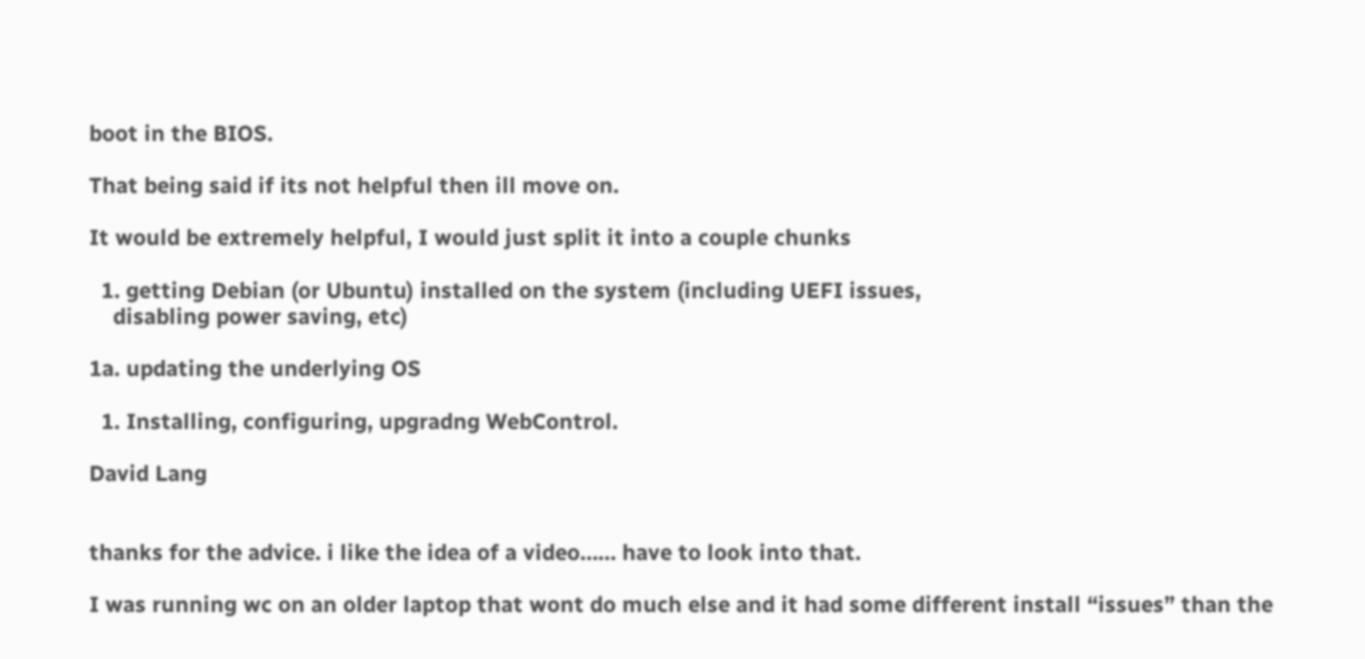boot in the BIOS.

That being said if its not helpful then ill move on.

It would be extremely helpful, I would just split it into a couple chunks

  1. getting Debian (or Ubuntu) installed on the system (including UEFI issues,
    disabling power saving, etc)

1a. updating the underlying OS

  1. Installing, configuring, upgradng WebControl.

David Lang


thanks for the advice. i like the idea of a video…… have to look into that.

I was running wc on an older laptop that wont do much else and it had some different install “issues” than the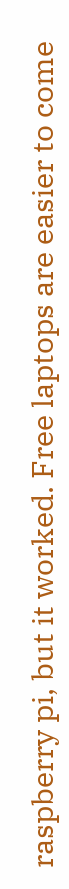raspberry pi, but it worked. Free laptops are easier to come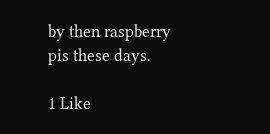by then raspberry pis these days.

1 Like